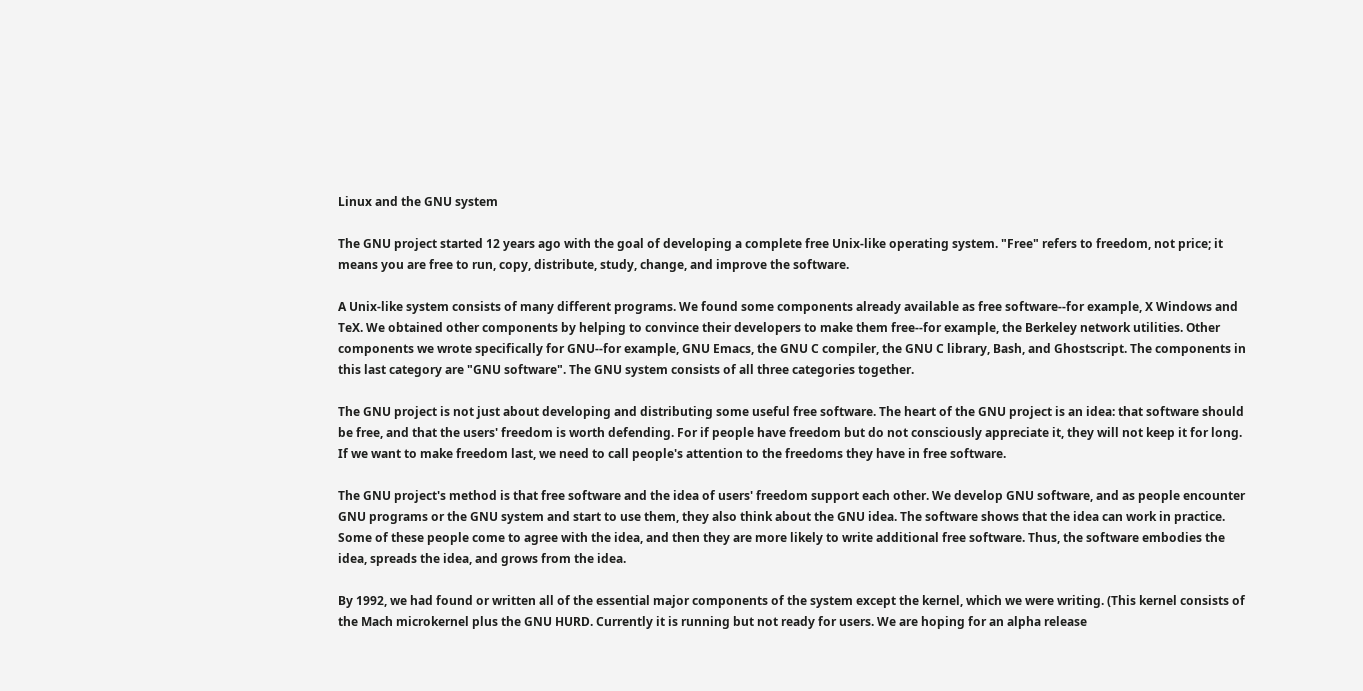Linux and the GNU system

The GNU project started 12 years ago with the goal of developing a complete free Unix-like operating system. "Free" refers to freedom, not price; it means you are free to run, copy, distribute, study, change, and improve the software.

A Unix-like system consists of many different programs. We found some components already available as free software--for example, X Windows and TeX. We obtained other components by helping to convince their developers to make them free--for example, the Berkeley network utilities. Other components we wrote specifically for GNU--for example, GNU Emacs, the GNU C compiler, the GNU C library, Bash, and Ghostscript. The components in this last category are "GNU software". The GNU system consists of all three categories together.

The GNU project is not just about developing and distributing some useful free software. The heart of the GNU project is an idea: that software should be free, and that the users' freedom is worth defending. For if people have freedom but do not consciously appreciate it, they will not keep it for long. If we want to make freedom last, we need to call people's attention to the freedoms they have in free software.

The GNU project's method is that free software and the idea of users' freedom support each other. We develop GNU software, and as people encounter GNU programs or the GNU system and start to use them, they also think about the GNU idea. The software shows that the idea can work in practice. Some of these people come to agree with the idea, and then they are more likely to write additional free software. Thus, the software embodies the idea, spreads the idea, and grows from the idea.

By 1992, we had found or written all of the essential major components of the system except the kernel, which we were writing. (This kernel consists of the Mach microkernel plus the GNU HURD. Currently it is running but not ready for users. We are hoping for an alpha release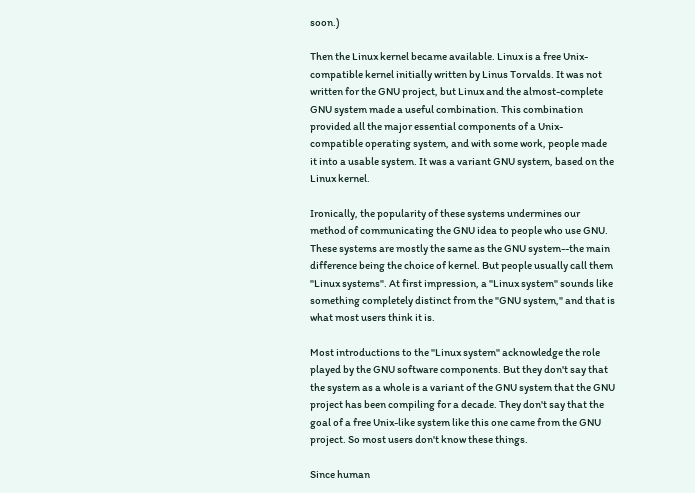soon.)

Then the Linux kernel became available. Linux is a free Unix-compatible kernel initially written by Linus Torvalds. It was not written for the GNU project, but Linux and the almost-complete GNU system made a useful combination. This combination provided all the major essential components of a Unix-compatible operating system, and with some work, people made it into a usable system. It was a variant GNU system, based on the Linux kernel.

Ironically, the popularity of these systems undermines our method of communicating the GNU idea to people who use GNU. These systems are mostly the same as the GNU system--the main difference being the choice of kernel. But people usually call them "Linux systems". At first impression, a "Linux system" sounds like something completely distinct from the "GNU system," and that is what most users think it is.

Most introductions to the "Linux system" acknowledge the role played by the GNU software components. But they don't say that the system as a whole is a variant of the GNU system that the GNU project has been compiling for a decade. They don't say that the goal of a free Unix-like system like this one came from the GNU project. So most users don't know these things.

Since human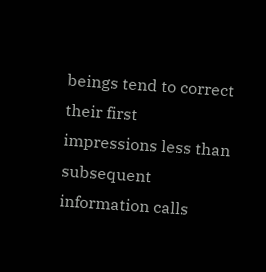beings tend to correct their first impressions less than subsequent information calls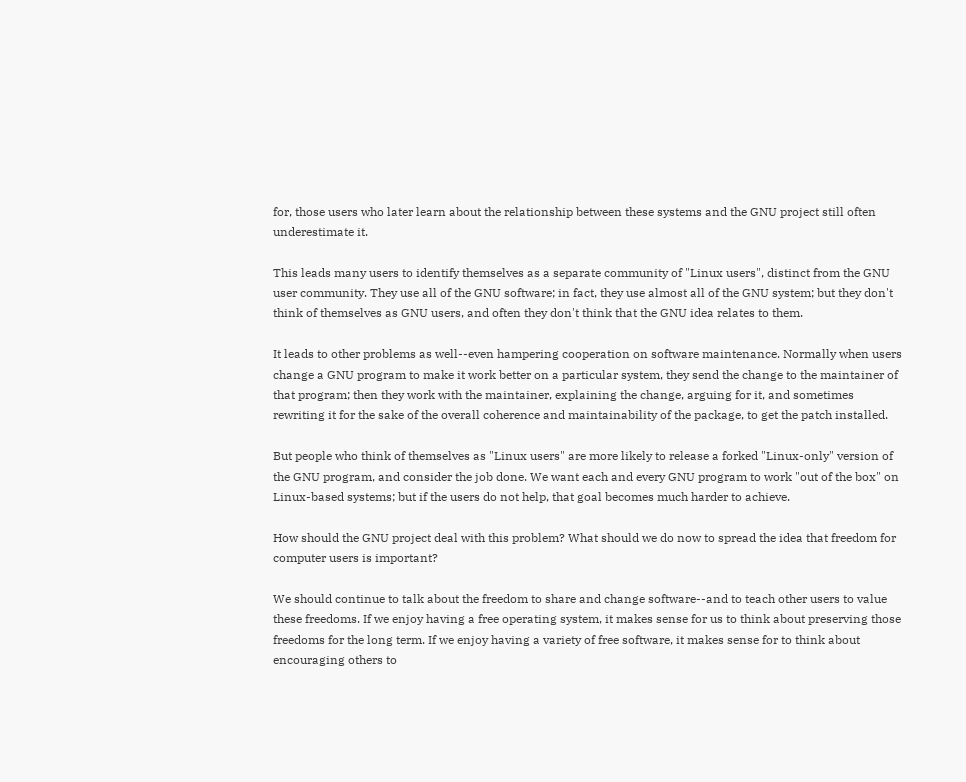for, those users who later learn about the relationship between these systems and the GNU project still often underestimate it.

This leads many users to identify themselves as a separate community of "Linux users", distinct from the GNU user community. They use all of the GNU software; in fact, they use almost all of the GNU system; but they don't think of themselves as GNU users, and often they don't think that the GNU idea relates to them.

It leads to other problems as well--even hampering cooperation on software maintenance. Normally when users change a GNU program to make it work better on a particular system, they send the change to the maintainer of that program; then they work with the maintainer, explaining the change, arguing for it, and sometimes rewriting it for the sake of the overall coherence and maintainability of the package, to get the patch installed.

But people who think of themselves as "Linux users" are more likely to release a forked "Linux-only" version of the GNU program, and consider the job done. We want each and every GNU program to work "out of the box" on Linux-based systems; but if the users do not help, that goal becomes much harder to achieve.

How should the GNU project deal with this problem? What should we do now to spread the idea that freedom for computer users is important?

We should continue to talk about the freedom to share and change software--and to teach other users to value these freedoms. If we enjoy having a free operating system, it makes sense for us to think about preserving those freedoms for the long term. If we enjoy having a variety of free software, it makes sense for to think about encouraging others to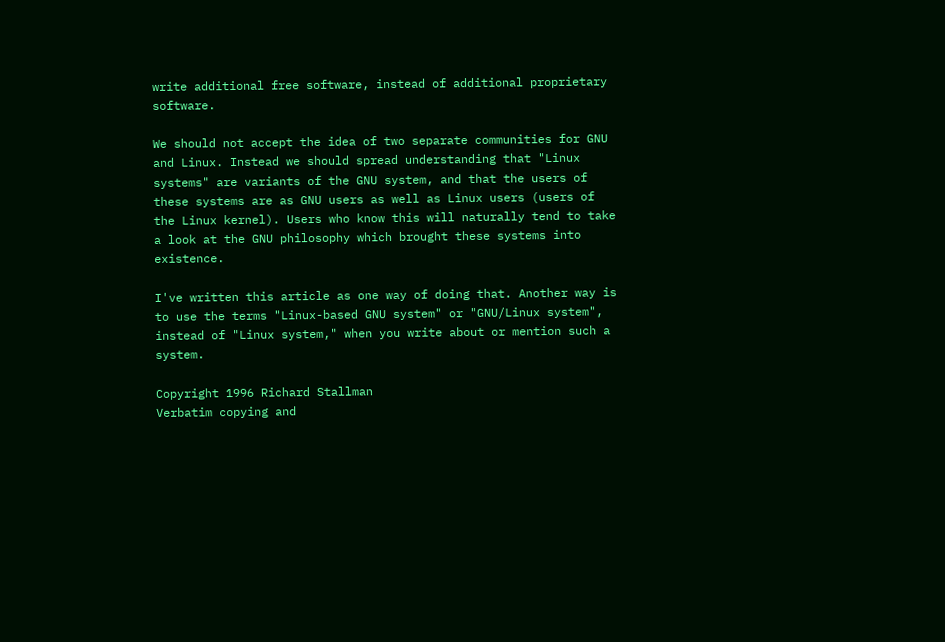write additional free software, instead of additional proprietary software.

We should not accept the idea of two separate communities for GNU and Linux. Instead we should spread understanding that "Linux systems" are variants of the GNU system, and that the users of these systems are as GNU users as well as Linux users (users of the Linux kernel). Users who know this will naturally tend to take a look at the GNU philosophy which brought these systems into existence.

I've written this article as one way of doing that. Another way is to use the terms "Linux-based GNU system" or "GNU/Linux system", instead of "Linux system," when you write about or mention such a system.

Copyright 1996 Richard Stallman
Verbatim copying and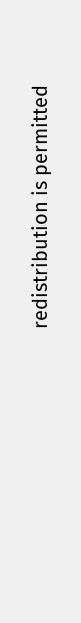redistribution is permitted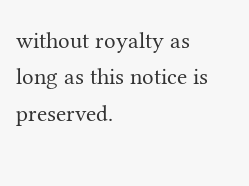without royalty as long as this notice is preserved.